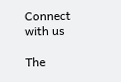Connect with us

The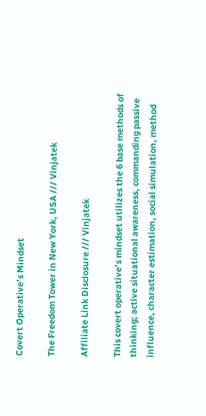Covert Operative’s Mindset

The Freedom Tower in New York, USA /// Vinjatek

Affiliate Link Disclosure /// Vinjatek

This covert operative’s mindset utilizes the 6 base methods of thinking; active situational awareness, commanding passive influence, character estimation, social simulation, method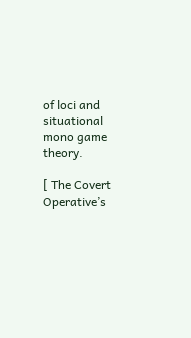of loci and situational mono game theory.

[ The Covert Operative’s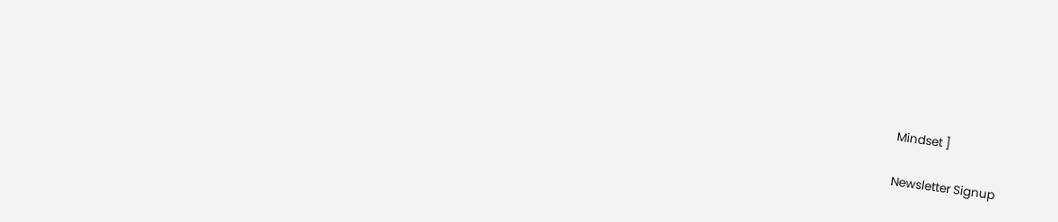Mindset ]

Newsletter Signup